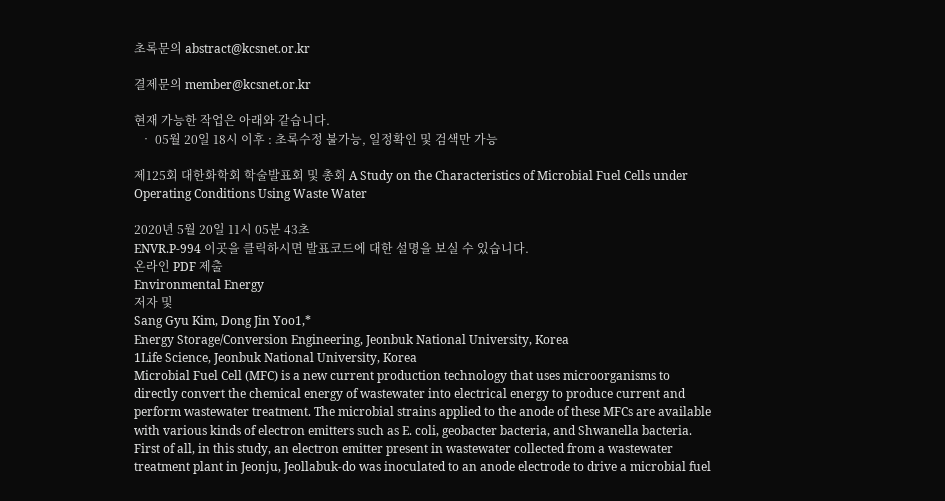초록문의 abstract@kcsnet.or.kr

결제문의 member@kcsnet.or.kr

현재 가능한 작업은 아래와 같습니다.
  • 05월 20일 18시 이후 : 초록수정 불가능, 일정확인 및 검색만 가능

제125회 대한화학회 학술발표회 및 총회 A Study on the Characteristics of Microbial Fuel Cells under Operating Conditions Using Waste Water

2020년 5월 20일 11시 05분 43초
ENVR.P-994 이곳을 클릭하시면 발표코드에 대한 설명을 보실 수 있습니다.
온라인 PDF 제출
Environmental Energy
저자 및
Sang Gyu Kim, Dong Jin Yoo1,*
Energy Storage/Conversion Engineering, Jeonbuk National University, Korea
1Life Science, Jeonbuk National University, Korea
Microbial Fuel Cell (MFC) is a new current production technology that uses microorganisms to directly convert the chemical energy of wastewater into electrical energy to produce current and perform wastewater treatment. The microbial strains applied to the anode of these MFCs are available with various kinds of electron emitters such as E. coli, geobacter bacteria, and Shwanella bacteria. First of all, in this study, an electron emitter present in wastewater collected from a wastewater treatment plant in Jeonju, Jeollabuk-do was inoculated to an anode electrode to drive a microbial fuel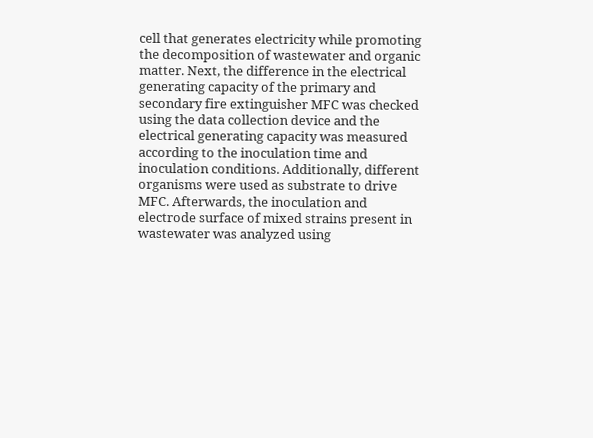cell that generates electricity while promoting the decomposition of wastewater and organic matter. Next, the difference in the electrical generating capacity of the primary and secondary fire extinguisher MFC was checked using the data collection device and the electrical generating capacity was measured according to the inoculation time and inoculation conditions. Additionally, different organisms were used as substrate to drive MFC. Afterwards, the inoculation and electrode surface of mixed strains present in wastewater was analyzed using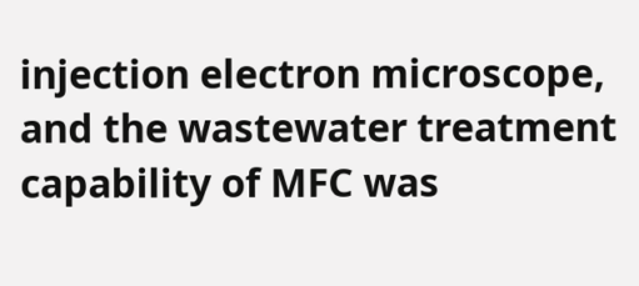injection electron microscope, and the wastewater treatment capability of MFC was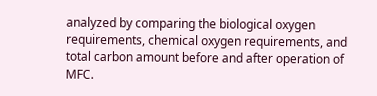analyzed by comparing the biological oxygen requirements, chemical oxygen requirements, and total carbon amount before and after operation of MFC.